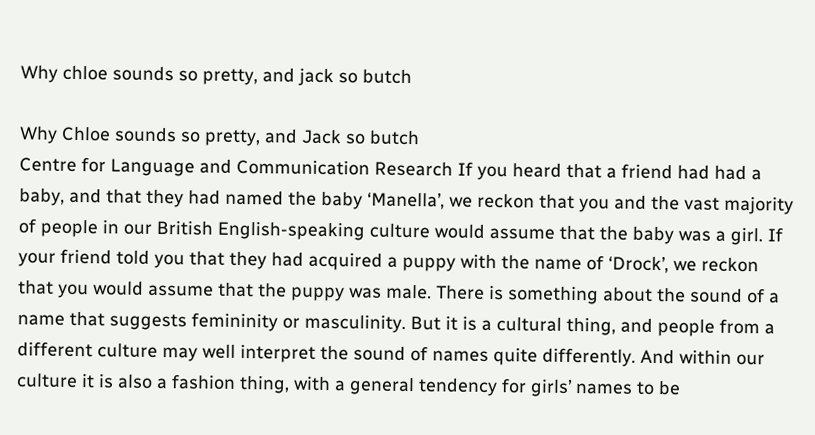Why chloe sounds so pretty, and jack so butch

Why Chloe sounds so pretty, and Jack so butch
Centre for Language and Communication Research If you heard that a friend had had a baby, and that they had named the baby ‘Manella’, we reckon that you and the vast majority of people in our British English-speaking culture would assume that the baby was a girl. If your friend told you that they had acquired a puppy with the name of ‘Drock’, we reckon that you would assume that the puppy was male. There is something about the sound of a name that suggests femininity or masculinity. But it is a cultural thing, and people from a different culture may well interpret the sound of names quite differently. And within our culture it is also a fashion thing, with a general tendency for girls’ names to be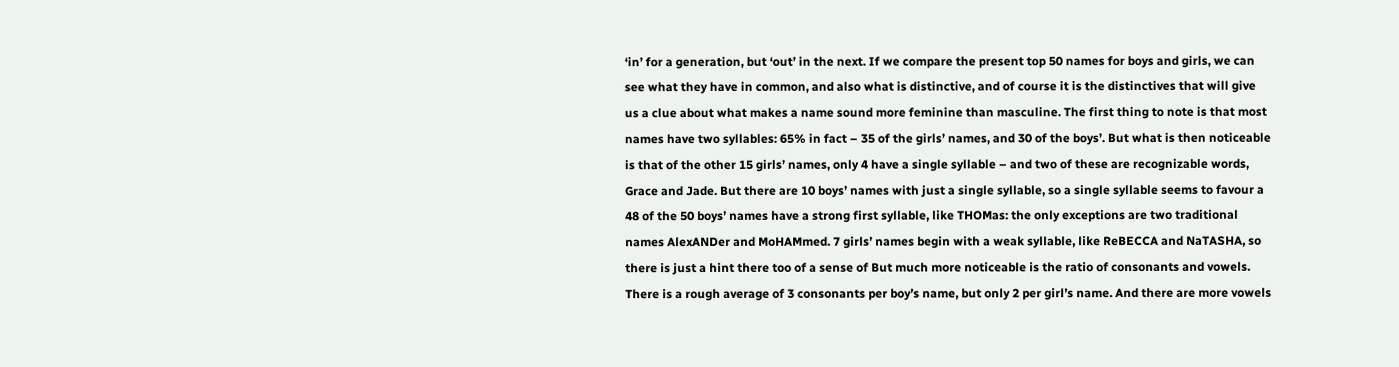‘in’ for a generation, but ‘out’ in the next. If we compare the present top 50 names for boys and girls, we can see what they have in common, and also what is distinctive, and of course it is the distinctives that will give us a clue about what makes a name sound more feminine than masculine. The first thing to note is that most names have two syllables: 65% in fact – 35 of the girls’ names, and 30 of the boys’. But what is then noticeable is that of the other 15 girls’ names, only 4 have a single syllable – and two of these are recognizable words, Grace and Jade. But there are 10 boys’ names with just a single syllable, so a single syllable seems to favour a 48 of the 50 boys’ names have a strong first syllable, like THOMas: the only exceptions are two traditional names AlexANDer and MoHAMmed. 7 girls’ names begin with a weak syllable, like ReBECCA and NaTASHA, so there is just a hint there too of a sense of But much more noticeable is the ratio of consonants and vowels. There is a rough average of 3 consonants per boy’s name, but only 2 per girl’s name. And there are more vowels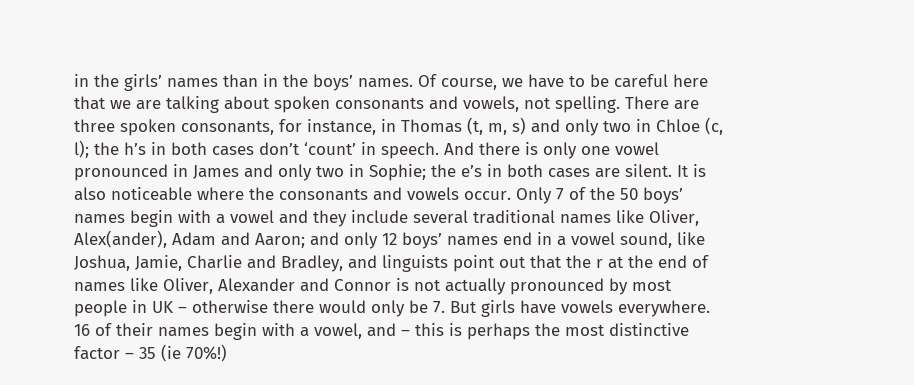in the girls’ names than in the boys’ names. Of course, we have to be careful here that we are talking about spoken consonants and vowels, not spelling. There are three spoken consonants, for instance, in Thomas (t, m, s) and only two in Chloe (c, l); the h’s in both cases don’t ‘count’ in speech. And there is only one vowel pronounced in James and only two in Sophie; the e’s in both cases are silent. It is also noticeable where the consonants and vowels occur. Only 7 of the 50 boys’ names begin with a vowel and they include several traditional names like Oliver, Alex(ander), Adam and Aaron; and only 12 boys’ names end in a vowel sound, like Joshua, Jamie, Charlie and Bradley, and linguists point out that the r at the end of names like Oliver, Alexander and Connor is not actually pronounced by most people in UK – otherwise there would only be 7. But girls have vowels everywhere. 16 of their names begin with a vowel, and – this is perhaps the most distinctive factor – 35 (ie 70%!)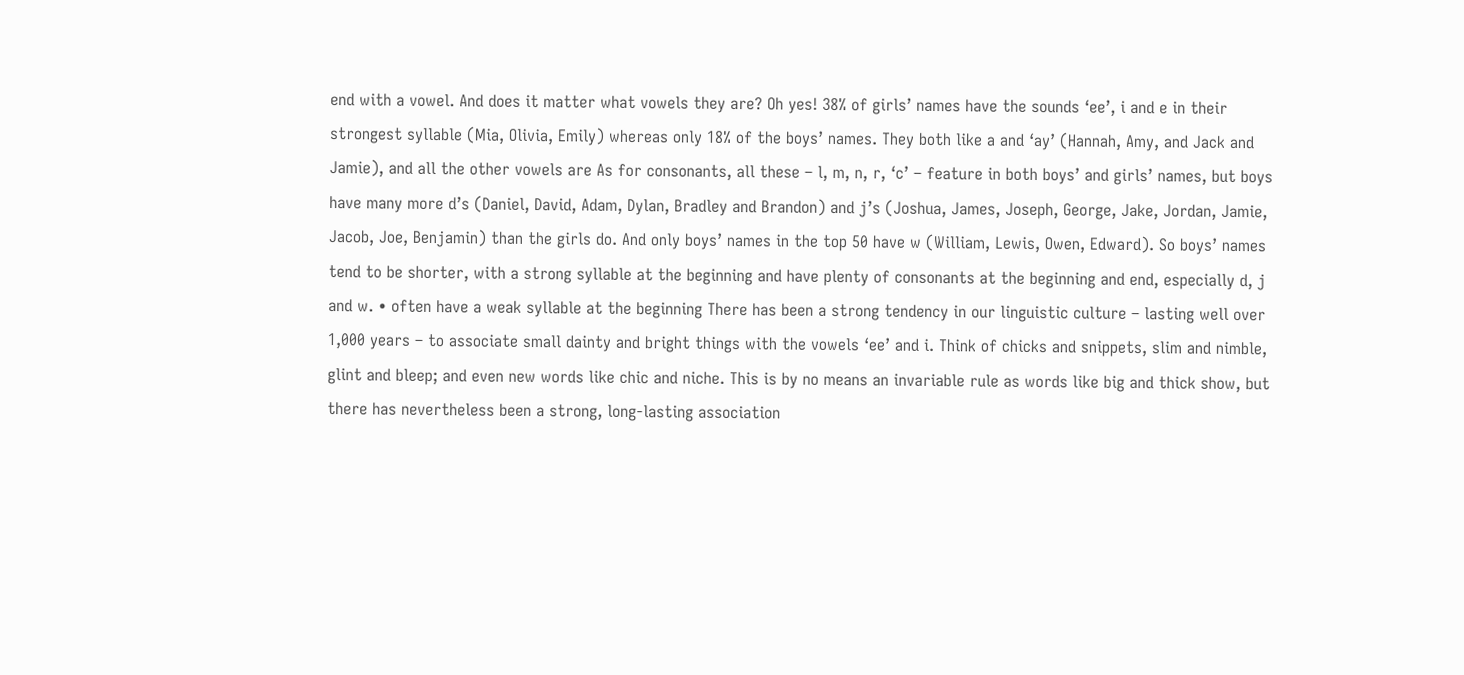end with a vowel. And does it matter what vowels they are? Oh yes! 38% of girls’ names have the sounds ‘ee’, i and e in their strongest syllable (Mia, Olivia, Emily) whereas only 18% of the boys’ names. They both like a and ‘ay’ (Hannah, Amy, and Jack and Jamie), and all the other vowels are As for consonants, all these – l, m, n, r, ‘c’ – feature in both boys’ and girls’ names, but boys have many more d’s (Daniel, David, Adam, Dylan, Bradley and Brandon) and j’s (Joshua, James, Joseph, George, Jake, Jordan, Jamie, Jacob, Joe, Benjamin) than the girls do. And only boys’ names in the top 50 have w (William, Lewis, Owen, Edward). So boys’ names tend to be shorter, with a strong syllable at the beginning and have plenty of consonants at the beginning and end, especially d, j and w. • often have a weak syllable at the beginning There has been a strong tendency in our linguistic culture – lasting well over 1,000 years – to associate small dainty and bright things with the vowels ‘ee’ and i. Think of chicks and snippets, slim and nimble, glint and bleep; and even new words like chic and niche. This is by no means an invariable rule as words like big and thick show, but there has nevertheless been a strong, long-lasting association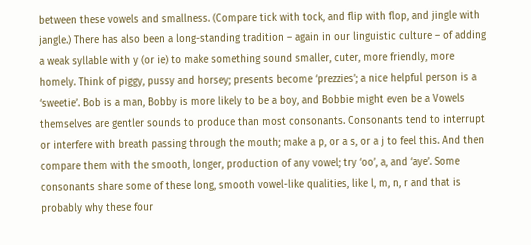between these vowels and smallness. (Compare tick with tock, and flip with flop, and jingle with jangle.) There has also been a long-standing tradition – again in our linguistic culture – of adding a weak syllable with y (or ie) to make something sound smaller, cuter, more friendly, more homely. Think of piggy, pussy and horsey; presents become ‘prezzies’; a nice helpful person is a ‘sweetie’. Bob is a man, Bobby is more likely to be a boy, and Bobbie might even be a Vowels themselves are gentler sounds to produce than most consonants. Consonants tend to interrupt or interfere with breath passing through the mouth; make a p, or a s, or a j to feel this. And then compare them with the smooth, longer, production of any vowel; try ‘oo’, a, and ‘aye’. Some consonants share some of these long, smooth vowel-like qualities, like l, m, n, r and that is probably why these four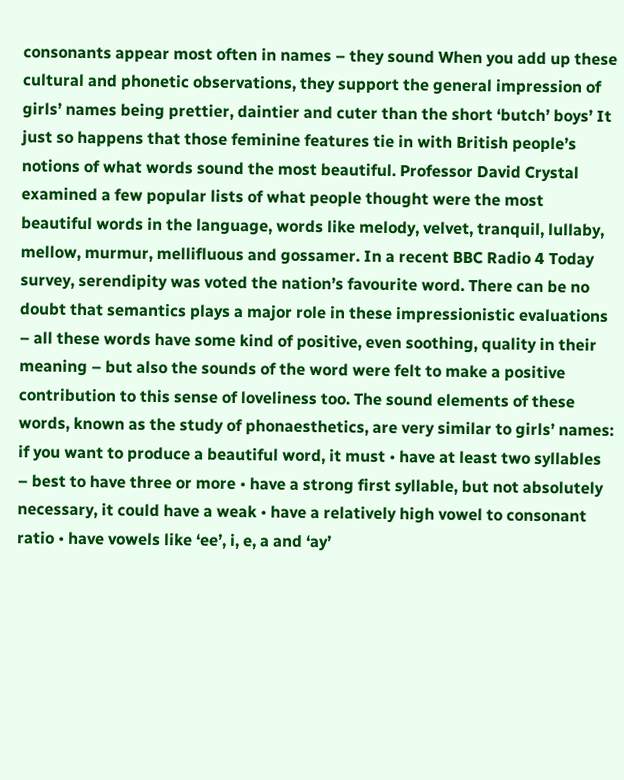consonants appear most often in names – they sound When you add up these cultural and phonetic observations, they support the general impression of girls’ names being prettier, daintier and cuter than the short ‘butch’ boys’ It just so happens that those feminine features tie in with British people’s notions of what words sound the most beautiful. Professor David Crystal examined a few popular lists of what people thought were the most beautiful words in the language, words like melody, velvet, tranquil, lullaby, mellow, murmur, mellifluous and gossamer. In a recent BBC Radio 4 Today survey, serendipity was voted the nation’s favourite word. There can be no doubt that semantics plays a major role in these impressionistic evaluations – all these words have some kind of positive, even soothing, quality in their meaning – but also the sounds of the word were felt to make a positive contribution to this sense of loveliness too. The sound elements of these words, known as the study of phonaesthetics, are very similar to girls’ names: if you want to produce a beautiful word, it must • have at least two syllables – best to have three or more • have a strong first syllable, but not absolutely necessary, it could have a weak • have a relatively high vowel to consonant ratio • have vowels like ‘ee’, i, e, a and ‘ay’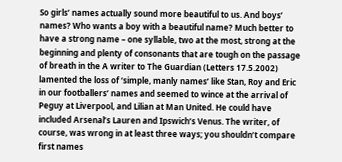So girls’ names actually sound more beautiful to us. And boys’ names? Who wants a boy with a beautiful name? Much better to have a strong name – one syllable, two at the most, strong at the beginning and plenty of consonants that are tough on the passage of breath in the A writer to The Guardian (Letters 17.5.2002) lamented the loss of ‘simple, manly names’ like Stan, Roy and Eric in our footballers’ names and seemed to wince at the arrival of Peguy at Liverpool, and Lilian at Man United. He could have included Arsenal’s Lauren and Ipswich’s Venus. The writer, of course, was wrong in at least three ways; you shouldn’t compare first names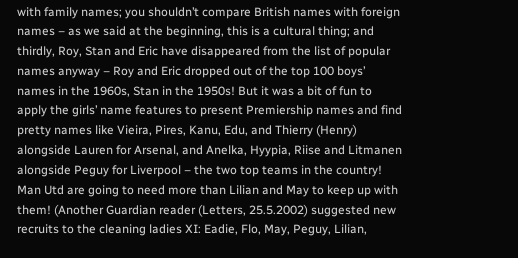with family names; you shouldn’t compare British names with foreign names – as we said at the beginning, this is a cultural thing; and thirdly, Roy, Stan and Eric have disappeared from the list of popular names anyway – Roy and Eric dropped out of the top 100 boys’ names in the 1960s, Stan in the 1950s! But it was a bit of fun to apply the girls’ name features to present Premiership names and find pretty names like Vieira, Pires, Kanu, Edu, and Thierry (Henry) alongside Lauren for Arsenal, and Anelka, Hyypia, Riise and Litmanen alongside Peguy for Liverpool – the two top teams in the country! Man Utd are going to need more than Lilian and May to keep up with them! (Another Guardian reader (Letters, 25.5.2002) suggested new recruits to the cleaning ladies XI: Eadie, Flo, May, Peguy, Lilian,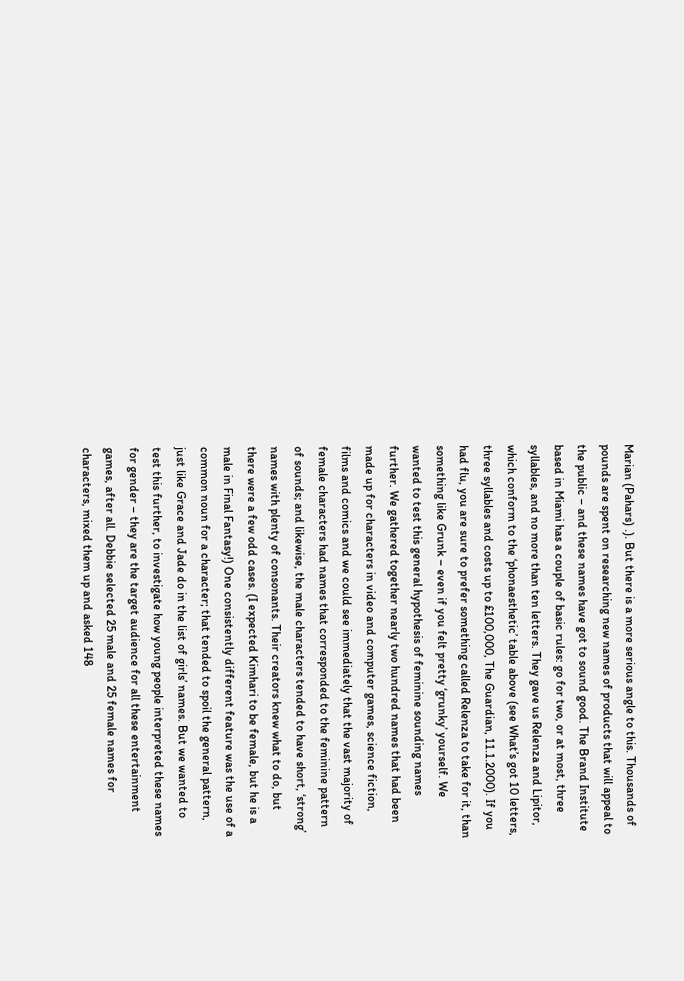Marian (Pahars) .). But there is a more serious angle to this. Thousands of pounds are spent on researching new names of products that will appeal to the public – and these names have got to sound good. The Brand Institute based in Miami has a couple of basic rules: go for two, or at most, three syllables, and no more than ten letters. They gave us Relenza and Lipitor, which conform to the ‘phonaesthetic’ table above (see What’s got 10 letters, three syllables and costs up to £100,000, The Guardian, 11.1.2000). If you had flu, you are sure to prefer something called Relenza to take for it, than something like Grunk – even if you felt pretty ‘grunky’ yourself. We wanted to test this general hypothesis of feminine sounding names further. We gathered together nearly two hundred names that had been made up for characters in video and computer games, science fiction, films and comics and we could see immediately that the vast majority of female characters had names that corresponded to the feminine pattern of sounds; and likewise, the male characters tended to have short, ‘strong’ names with plenty of consonants. Their creators knew what to do, but there were a few odd cases. (I expected Kimhari to be female, but he is a male in Final Fantasy!) One consistently different feature was the use of a common noun for a character; that tended to spoil the general pattern, just like Grace and Jade do in the list of girls’ names. But we wanted to test this further, to investigate how young people interpreted these names for gender – they are the target audience for all these entertainment games, after all. Debbie selected 25 male and 25 female names for characters, mixed them up and asked 148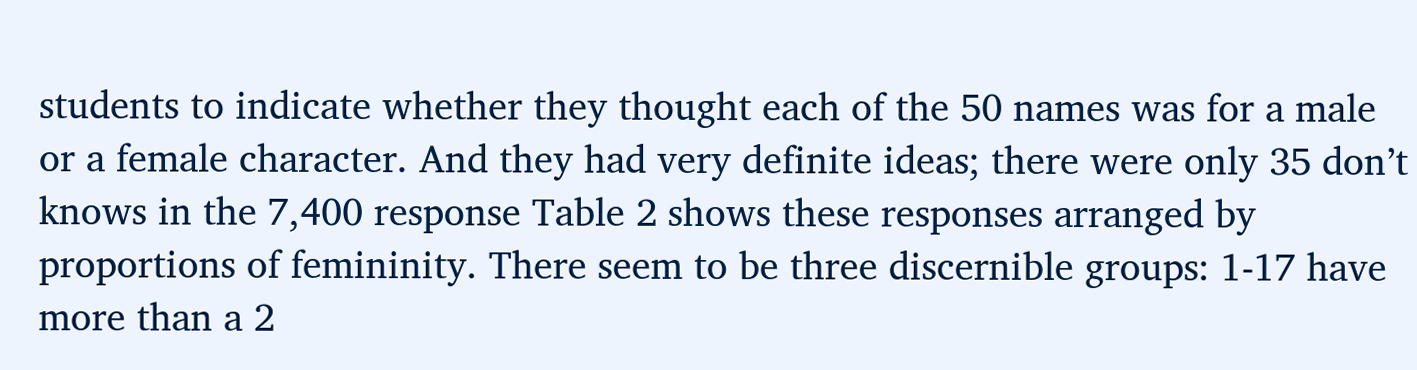students to indicate whether they thought each of the 50 names was for a male or a female character. And they had very definite ideas; there were only 35 don’t knows in the 7,400 response Table 2 shows these responses arranged by proportions of femininity. There seem to be three discernible groups: 1-17 have more than a 2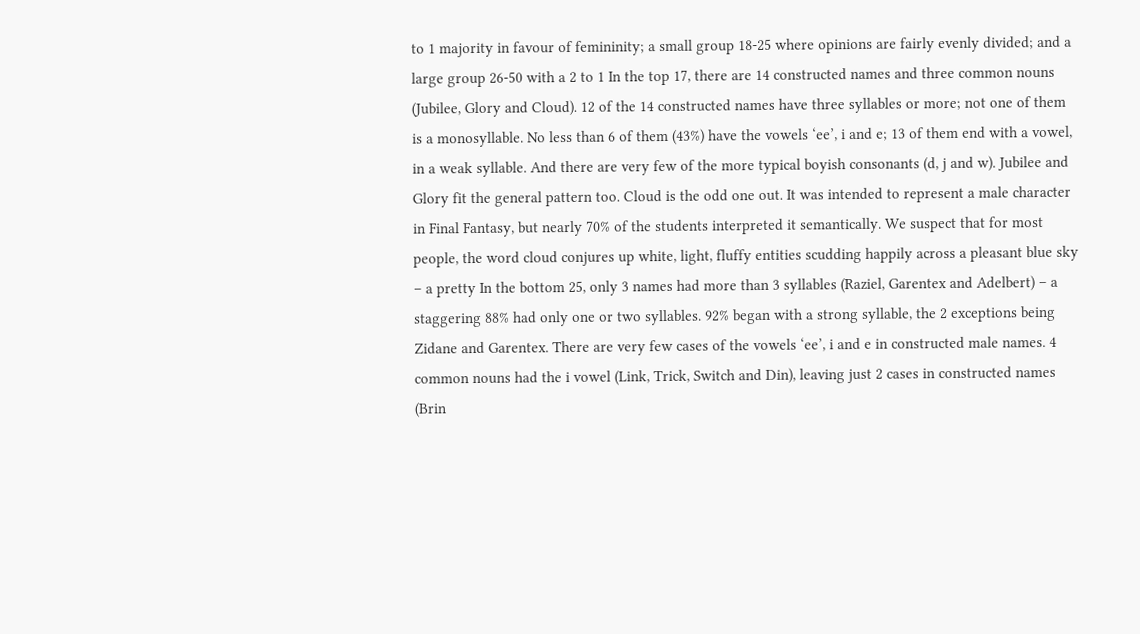to 1 majority in favour of femininity; a small group 18-25 where opinions are fairly evenly divided; and a large group 26-50 with a 2 to 1 In the top 17, there are 14 constructed names and three common nouns (Jubilee, Glory and Cloud). 12 of the 14 constructed names have three syllables or more; not one of them is a monosyllable. No less than 6 of them (43%) have the vowels ‘ee’, i and e; 13 of them end with a vowel, in a weak syllable. And there are very few of the more typical boyish consonants (d, j and w). Jubilee and Glory fit the general pattern too. Cloud is the odd one out. It was intended to represent a male character in Final Fantasy, but nearly 70% of the students interpreted it semantically. We suspect that for most people, the word cloud conjures up white, light, fluffy entities scudding happily across a pleasant blue sky – a pretty In the bottom 25, only 3 names had more than 3 syllables (Raziel, Garentex and Adelbert) – a staggering 88% had only one or two syllables. 92% began with a strong syllable, the 2 exceptions being Zidane and Garentex. There are very few cases of the vowels ‘ee’, i and e in constructed male names. 4 common nouns had the i vowel (Link, Trick, Switch and Din), leaving just 2 cases in constructed names (Brin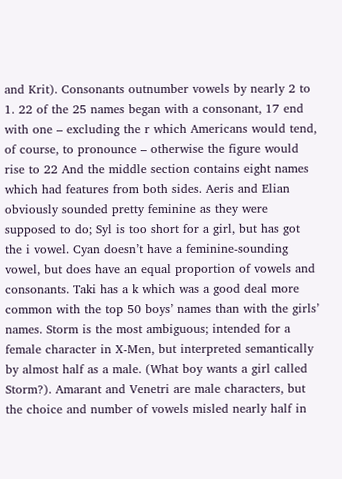and Krit). Consonants outnumber vowels by nearly 2 to 1. 22 of the 25 names began with a consonant, 17 end with one – excluding the r which Americans would tend, of course, to pronounce – otherwise the figure would rise to 22 And the middle section contains eight names which had features from both sides. Aeris and Elian obviously sounded pretty feminine as they were supposed to do; Syl is too short for a girl, but has got the i vowel. Cyan doesn’t have a feminine-sounding vowel, but does have an equal proportion of vowels and consonants. Taki has a k which was a good deal more common with the top 50 boys’ names than with the girls’ names. Storm is the most ambiguous; intended for a female character in X-Men, but interpreted semantically by almost half as a male. (What boy wants a girl called Storm?). Amarant and Venetri are male characters, but the choice and number of vowels misled nearly half in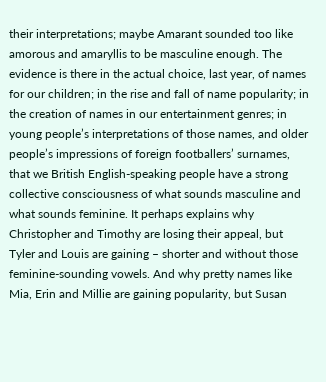their interpretations; maybe Amarant sounded too like amorous and amaryllis to be masculine enough. The evidence is there in the actual choice, last year, of names for our children; in the rise and fall of name popularity; in the creation of names in our entertainment genres; in young people’s interpretations of those names, and older people’s impressions of foreign footballers’ surnames, that we British English-speaking people have a strong collective consciousness of what sounds masculine and what sounds feminine. It perhaps explains why Christopher and Timothy are losing their appeal, but Tyler and Louis are gaining – shorter and without those feminine-sounding vowels. And why pretty names like Mia, Erin and Millie are gaining popularity, but Susan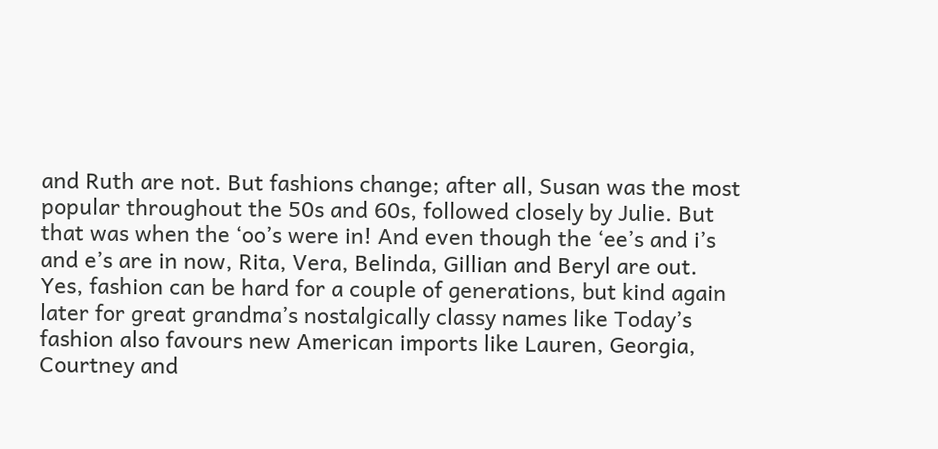and Ruth are not. But fashions change; after all, Susan was the most popular throughout the 50s and 60s, followed closely by Julie. But that was when the ‘oo’s were in! And even though the ‘ee’s and i’s and e’s are in now, Rita, Vera, Belinda, Gillian and Beryl are out. Yes, fashion can be hard for a couple of generations, but kind again later for great grandma’s nostalgically classy names like Today’s fashion also favours new American imports like Lauren, Georgia, Courtney and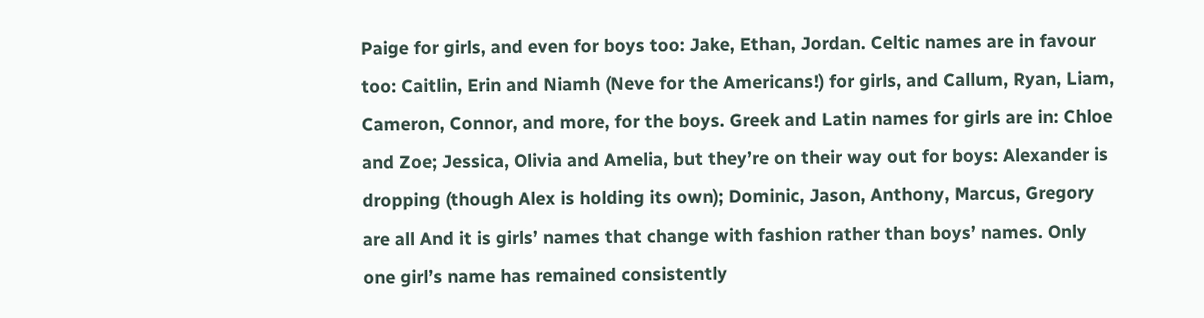Paige for girls, and even for boys too: Jake, Ethan, Jordan. Celtic names are in favour too: Caitlin, Erin and Niamh (Neve for the Americans!) for girls, and Callum, Ryan, Liam, Cameron, Connor, and more, for the boys. Greek and Latin names for girls are in: Chloe and Zoe; Jessica, Olivia and Amelia, but they’re on their way out for boys: Alexander is dropping (though Alex is holding its own); Dominic, Jason, Anthony, Marcus, Gregory are all And it is girls’ names that change with fashion rather than boys’ names. Only one girl’s name has remained consistently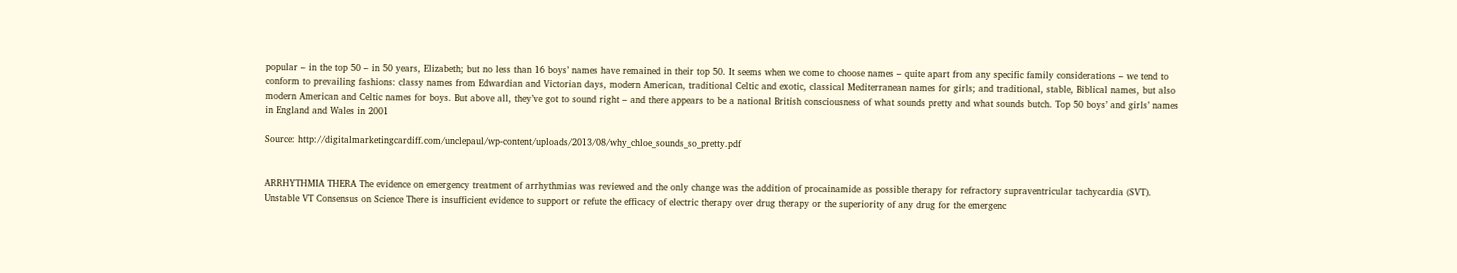popular – in the top 50 – in 50 years, Elizabeth; but no less than 16 boys’ names have remained in their top 50. It seems when we come to choose names – quite apart from any specific family considerations – we tend to conform to prevailing fashions: classy names from Edwardian and Victorian days, modern American, traditional Celtic and exotic, classical Mediterranean names for girls; and traditional, stable, Biblical names, but also modern American and Celtic names for boys. But above all, they’ve got to sound right – and there appears to be a national British consciousness of what sounds pretty and what sounds butch. Top 50 boys’ and girls’ names in England and Wales in 2001

Source: http://digitalmarketingcardiff.com/unclepaul/wp-content/uploads/2013/08/why_chloe_sounds_so_pretty.pdf


ARRHYTHMIA THERA The evidence on emergency treatment of arrhythmias was reviewed and the only change was the addition of procainamide as possible therapy for refractory supraventricular tachycardia (SVT). Unstable VT Consensus on Science There is insufficient evidence to support or refute the efficacy of electric therapy over drug therapy or the superiority of any drug for the emergenc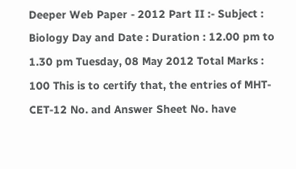Deeper Web Paper - 2012 Part II :- Subject : Biology Day and Date : Duration : 12.00 pm to 1.30 pm Tuesday, 08 May 2012 Total Marks : 100 This is to certify that, the entries of MHT-CET-12 No. and Answer Sheet No. have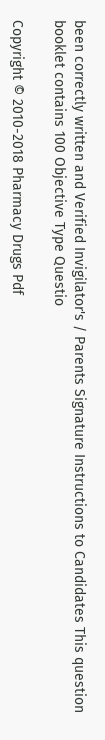been correctly written and Verified Invigilator's / Parents Signature Instructions to Candidates This question booklet contains 100 Objective Type Questio

Copyright © 2010-2018 Pharmacy Drugs Pdf